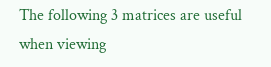The following 3 matrices are useful when viewing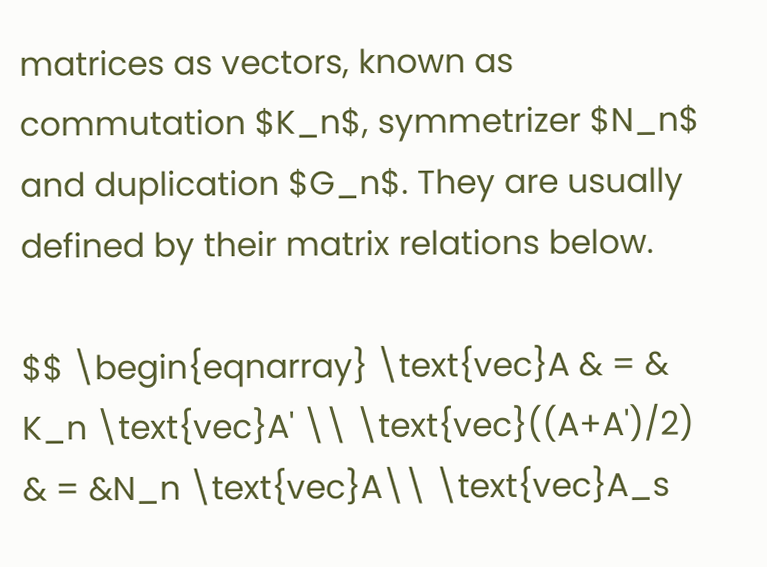matrices as vectors, known as commutation $K_n$, symmetrizer $N_n$ and duplication $G_n$. They are usually defined by their matrix relations below.

$$ \begin{eqnarray} \text{vec}A & = & K_n \text{vec}A' \\ \text{vec}((A+A')/2) & = &N_n \text{vec}A\\ \text{vec}A_s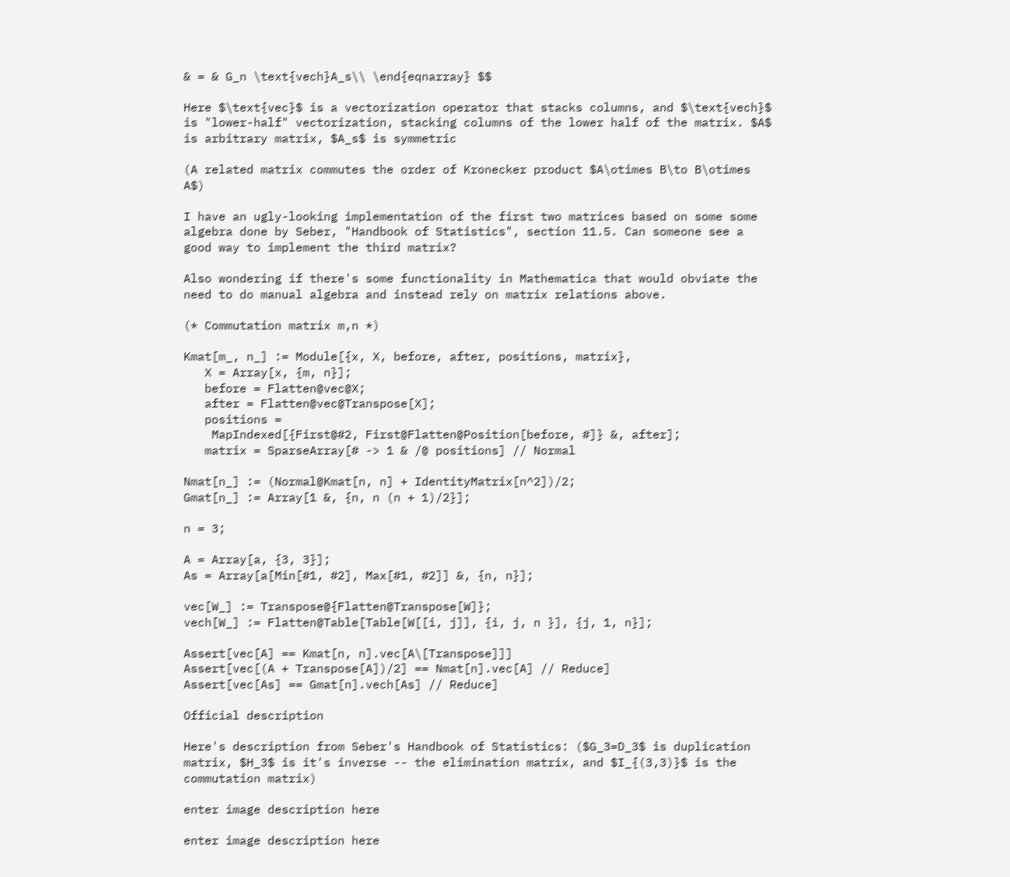& = & G_n \text{vech}A_s\\ \end{eqnarray} $$

Here $\text{vec}$ is a vectorization operator that stacks columns, and $\text{vech}$ is "lower-half" vectorization, stacking columns of the lower half of the matrix. $A$ is arbitrary matrix, $A_s$ is symmetric

(A related matrix commutes the order of Kronecker product $A\otimes B\to B\otimes A$)

I have an ugly-looking implementation of the first two matrices based on some some algebra done by Seber, "Handbook of Statistics", section 11.5. Can someone see a good way to implement the third matrix?

Also wondering if there's some functionality in Mathematica that would obviate the need to do manual algebra and instead rely on matrix relations above.

(* Commutation matrix m,n *)

Kmat[m_, n_] := Module[{x, X, before, after, positions, matrix},
   X = Array[x, {m, n}];
   before = Flatten@vec@X;
   after = Flatten@vec@Transpose[X];
   positions =
    MapIndexed[{First@#2, First@Flatten@Position[before, #]} &, after];
   matrix = SparseArray[# -> 1 & /@ positions] // Normal

Nmat[n_] := (Normal@Kmat[n, n] + IdentityMatrix[n^2])/2;
Gmat[n_] := Array[1 &, {n, n (n + 1)/2}];

n = 3;

A = Array[a, {3, 3}];
As = Array[a[Min[#1, #2], Max[#1, #2]] &, {n, n}];

vec[W_] := Transpose@{Flatten@Transpose[W]};
vech[W_] := Flatten@Table[Table[W[[i, j]], {i, j, n }], {j, 1, n}];

Assert[vec[A] == Kmat[n, n].vec[A\[Transpose]]]
Assert[vec[(A + Transpose[A])/2] == Nmat[n].vec[A] // Reduce]
Assert[vec[As] == Gmat[n].vech[As] // Reduce]

Official description

Here's description from Seber's Handbook of Statistics: ($G_3=D_3$ is duplication matrix, $H_3$ is it's inverse -- the elimination matrix, and $I_{(3,3)}$ is the commutation matrix)

enter image description here

enter image description here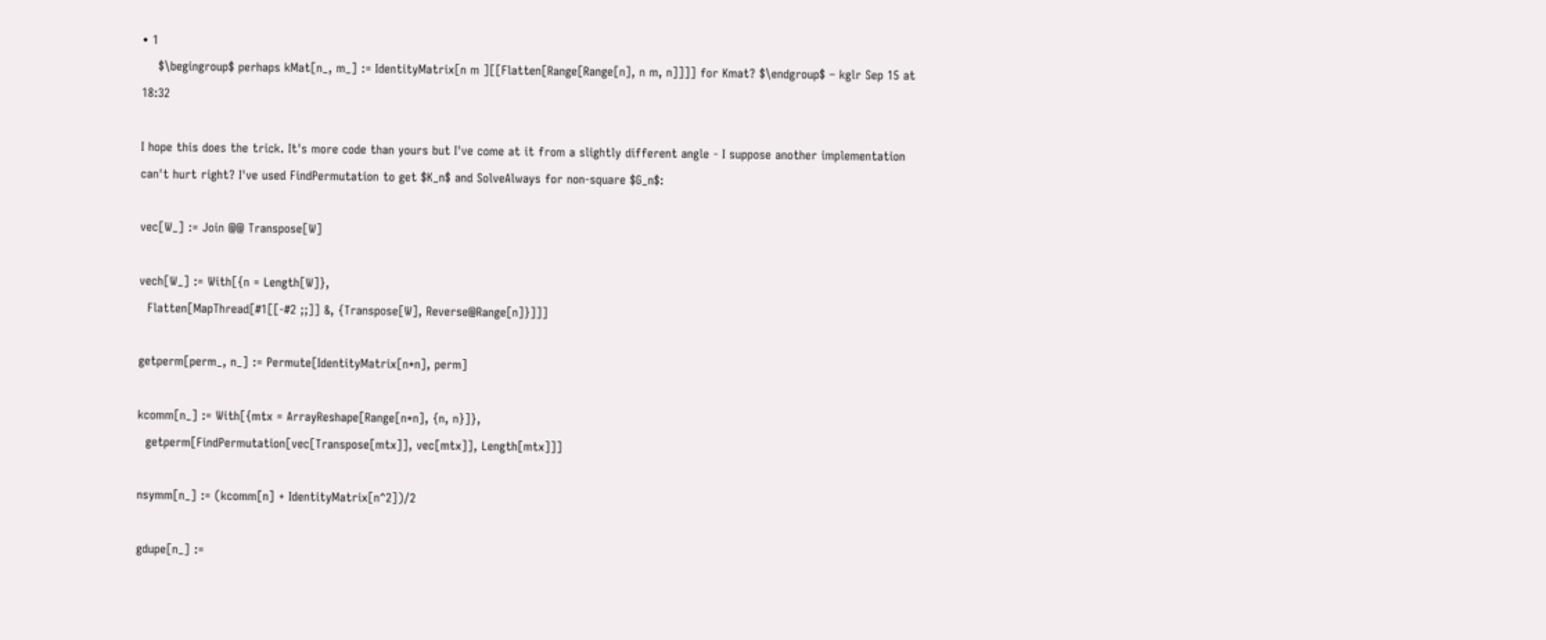• 1
    $\begingroup$ perhaps kMat[n_, m_] := IdentityMatrix[n m ][[Flatten[Range[Range[n], n m, n]]]] for Kmat? $\endgroup$ – kglr Sep 15 at 18:32

I hope this does the trick. It's more code than yours but I've come at it from a slightly different angle - I suppose another implementation can't hurt right? I've used FindPermutation to get $K_n$ and SolveAlways for non-square $G_n$:

vec[W_] := Join @@ Transpose[W]

vech[W_] := With[{n = Length[W]},
  Flatten[MapThread[#1[[-#2 ;;]] &, {Transpose[W], Reverse@Range[n]}]]]

getperm[perm_, n_] := Permute[IdentityMatrix[n*n], perm]

kcomm[n_] := With[{mtx = ArrayReshape[Range[n*n], {n, n}]},
  getperm[FindPermutation[vec[Transpose[mtx]], vec[mtx]], Length[mtx]]]

nsymm[n_] := (kcomm[n] + IdentityMatrix[n^2])/2

gdupe[n_] :=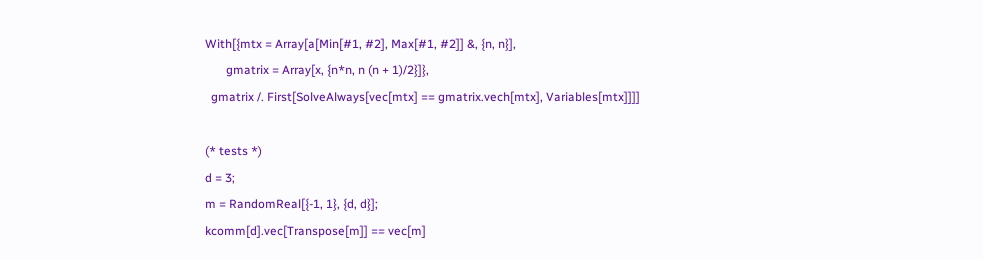With[{mtx = Array[a[Min[#1, #2], Max[#1, #2]] &, {n, n}],
       gmatrix = Array[x, {n*n, n (n + 1)/2}]},
  gmatrix /. First[SolveAlways[vec[mtx] == gmatrix.vech[mtx], Variables[mtx]]]]

(* tests *)
d = 3;
m = RandomReal[{-1, 1}, {d, d}];
kcomm[d].vec[Transpose[m]] == vec[m]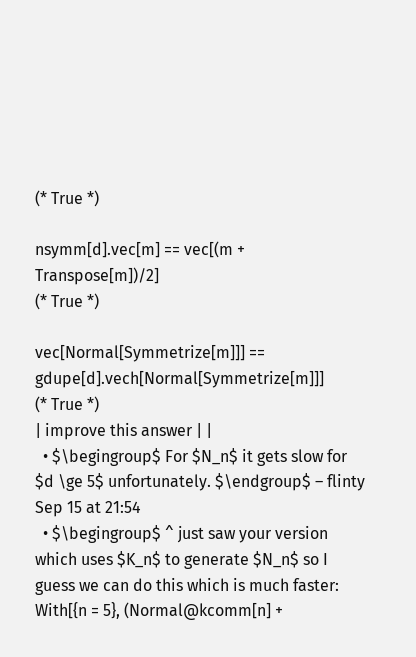(* True *)

nsymm[d].vec[m] == vec[(m + Transpose[m])/2]
(* True *)

vec[Normal[Symmetrize[m]]] == gdupe[d].vech[Normal[Symmetrize[m]]]
(* True *)
| improve this answer | |
  • $\begingroup$ For $N_n$ it gets slow for $d \ge 5$ unfortunately. $\endgroup$ – flinty Sep 15 at 21:54
  • $\begingroup$ ^ just saw your version which uses $K_n$ to generate $N_n$ so I guess we can do this which is much faster: With[{n = 5}, (Normal@kcomm[n] +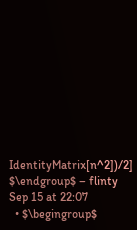IdentityMatrix[n^2])/2] $\endgroup$ – flinty Sep 15 at 22:07
  • $\begingroup$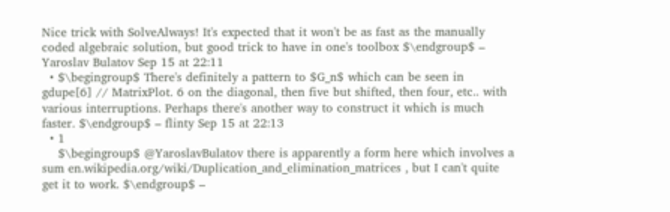Nice trick with SolveAlways! It's expected that it won't be as fast as the manually coded algebraic solution, but good trick to have in one's toolbox $\endgroup$ – Yaroslav Bulatov Sep 15 at 22:11
  • $\begingroup$ There's definitely a pattern to $G_n$ which can be seen in gdupe[6] // MatrixPlot. 6 on the diagonal, then five but shifted, then four, etc.. with various interruptions. Perhaps there's another way to construct it which is much faster. $\endgroup$ – flinty Sep 15 at 22:13
  • 1
    $\begingroup$ @YaroslavBulatov there is apparently a form here which involves a sum en.wikipedia.org/wiki/Duplication_and_elimination_matrices , but I can't quite get it to work. $\endgroup$ –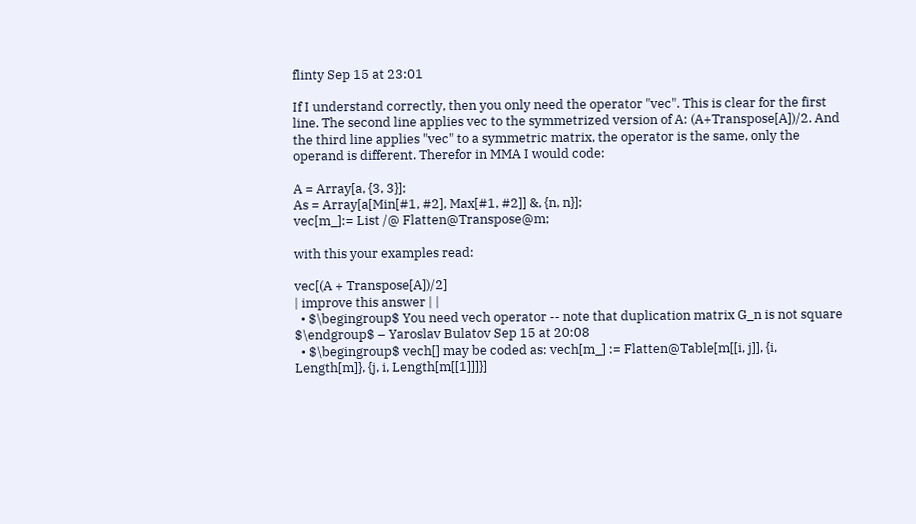flinty Sep 15 at 23:01

If I understand correctly, then you only need the operator "vec". This is clear for the first line. The second line applies vec to the symmetrized version of A: (A+Transpose[A])/2. And the third line applies "vec" to a symmetric matrix, the operator is the same, only the operand is different. Therefor in MMA I would code:

A = Array[a, {3, 3}];
As = Array[a[Min[#1, #2], Max[#1, #2]] &, {n, n}];
vec[m_]:= List /@ Flatten@Transpose@m;

with this your examples read:

vec[(A + Transpose[A])/2]
| improve this answer | |
  • $\begingroup$ You need vech operator -- note that duplication matrix G_n is not square $\endgroup$ – Yaroslav Bulatov Sep 15 at 20:08
  • $\begingroup$ vech[] may be coded as: vech[m_] := Flatten@Table[m[[i, j]], {i, Length[m]}, {j, i, Length[m[[1]]]}]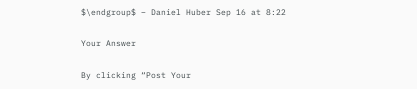$\endgroup$ – Daniel Huber Sep 16 at 8:22

Your Answer

By clicking “Post Your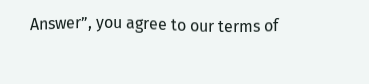Answer”, you agree to our terms of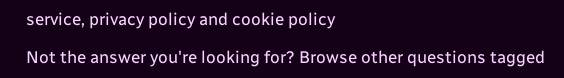service, privacy policy and cookie policy

Not the answer you're looking for? Browse other questions tagged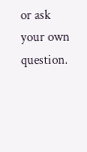or ask your own question.